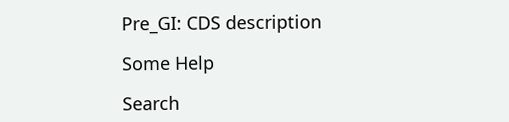Pre_GI: CDS description

Some Help

Search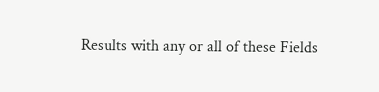Results with any or all of these Fields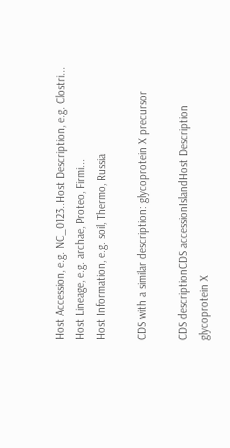Host Accession, e.g. NC_0123..Host Description, e.g. Clostri...
Host Lineage, e.g. archae, Proteo, Firmi...
Host Information, e.g. soil, Thermo, Russia

CDS with a similar description: glycoprotein X precursor

CDS descriptionCDS accessionIslandHost Description
glycoprotein X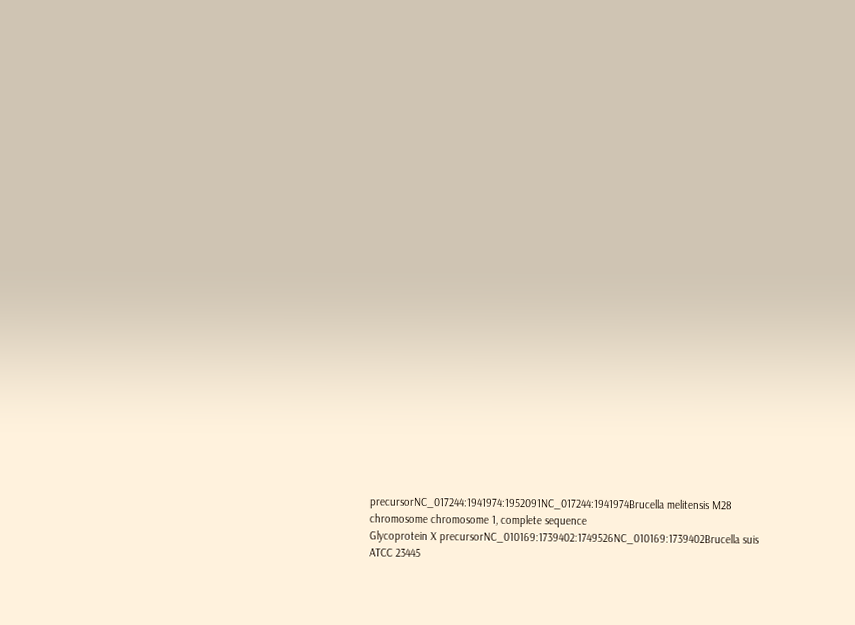precursorNC_017244:1941974:1952091NC_017244:1941974Brucella melitensis M28 chromosome chromosome 1, complete sequence
Glycoprotein X precursorNC_010169:1739402:1749526NC_010169:1739402Brucella suis ATCC 23445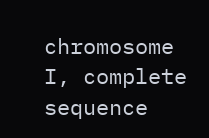chromosome I, complete sequence